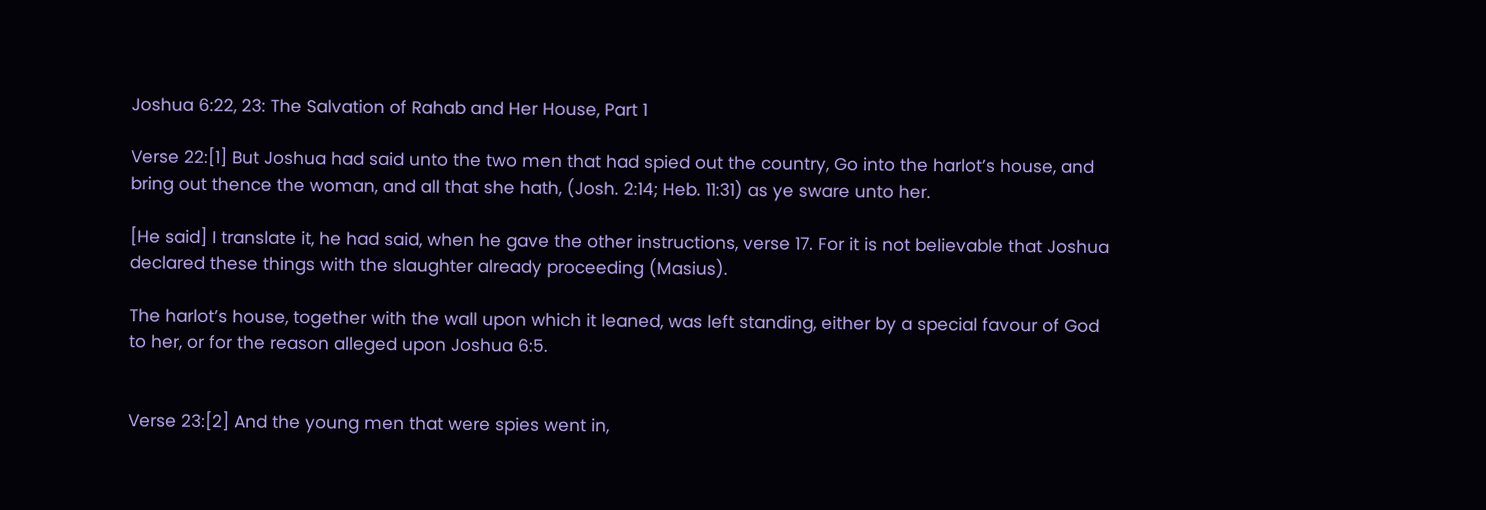Joshua 6:22, 23: The Salvation of Rahab and Her House, Part 1

Verse 22:[1] But Joshua had said unto the two men that had spied out the country, Go into the harlot’s house, and bring out thence the woman, and all that she hath, (Josh. 2:14; Heb. 11:31) as ye sware unto her.

[He said] I translate it, he had said, when he gave the other instructions, verse 17. For it is not believable that Joshua declared these things with the slaughter already proceeding (Masius).

The harlot’s house, together with the wall upon which it leaned, was left standing, either by a special favour of God to her, or for the reason alleged upon Joshua 6:5.


Verse 23:[2] And the young men that were spies went in,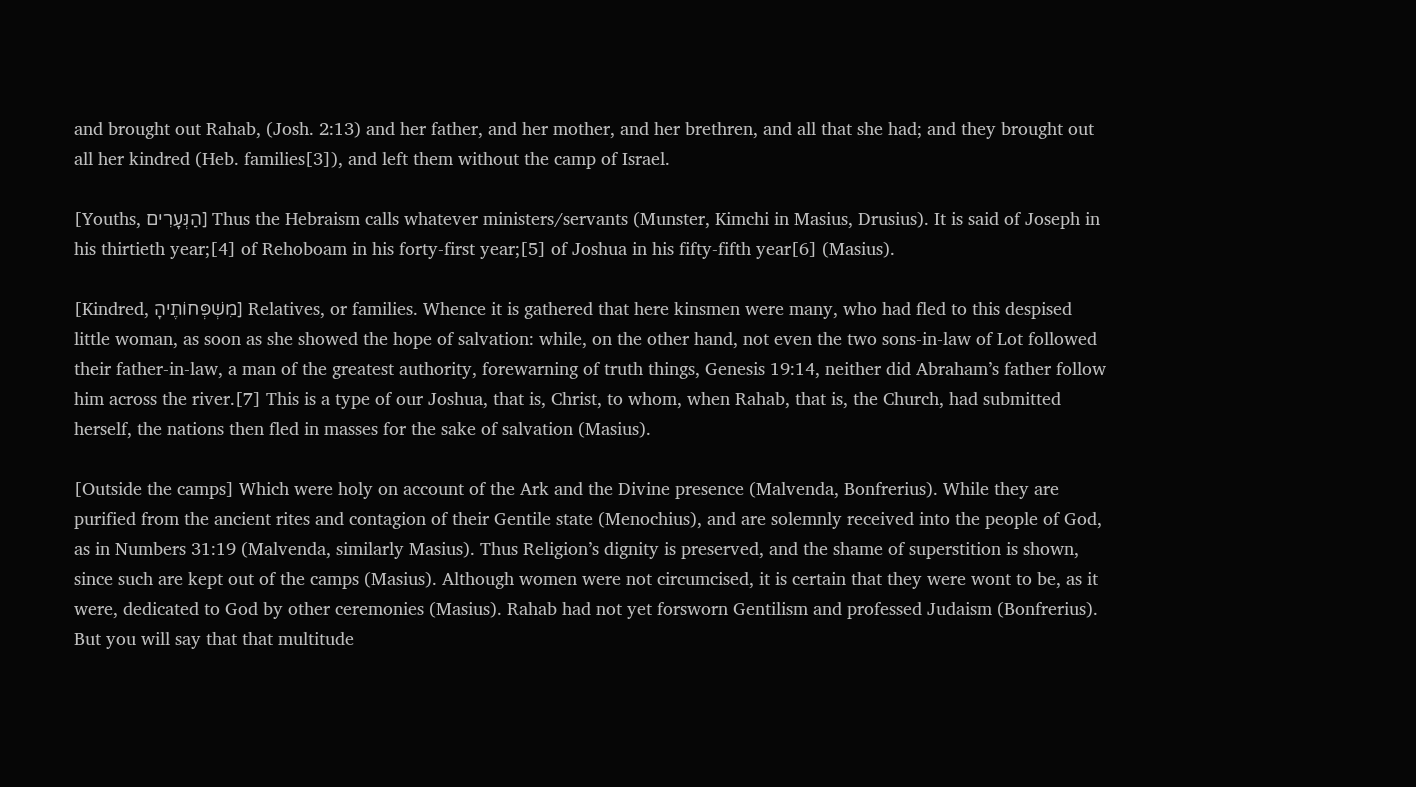and brought out Rahab, (Josh. 2:13) and her father, and her mother, and her brethren, and all that she had; and they brought out all her kindred (Heb. families[3]), and left them without the camp of Israel.

[Youths, הַנְּעָרִים] Thus the Hebraism calls whatever ministers/servants (Munster, Kimchi in Masius, Drusius). It is said of Joseph in his thirtieth year;[4] of Rehoboam in his forty-first year;[5] of Joshua in his fifty-fifth year[6] (Masius).

[Kindred, מִשְׁפְּחוֹתֶיהָ] Relatives, or families. Whence it is gathered that here kinsmen were many, who had fled to this despised little woman, as soon as she showed the hope of salvation: while, on the other hand, not even the two sons-in-law of Lot followed their father-in-law, a man of the greatest authority, forewarning of truth things, Genesis 19:14, neither did Abraham’s father follow him across the river.[7] This is a type of our Joshua, that is, Christ, to whom, when Rahab, that is, the Church, had submitted herself, the nations then fled in masses for the sake of salvation (Masius).

[Outside the camps] Which were holy on account of the Ark and the Divine presence (Malvenda, Bonfrerius). While they are purified from the ancient rites and contagion of their Gentile state (Menochius), and are solemnly received into the people of God, as in Numbers 31:19 (Malvenda, similarly Masius). Thus Religion’s dignity is preserved, and the shame of superstition is shown, since such are kept out of the camps (Masius). Although women were not circumcised, it is certain that they were wont to be, as it were, dedicated to God by other ceremonies (Masius). Rahab had not yet forsworn Gentilism and professed Judaism (Bonfrerius). But you will say that that multitude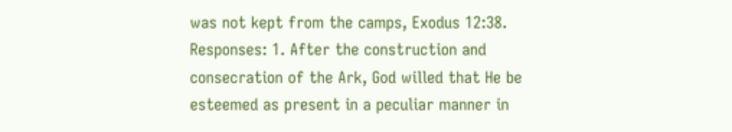was not kept from the camps, Exodus 12:38. Responses: 1. After the construction and consecration of the Ark, God willed that He be esteemed as present in a peculiar manner in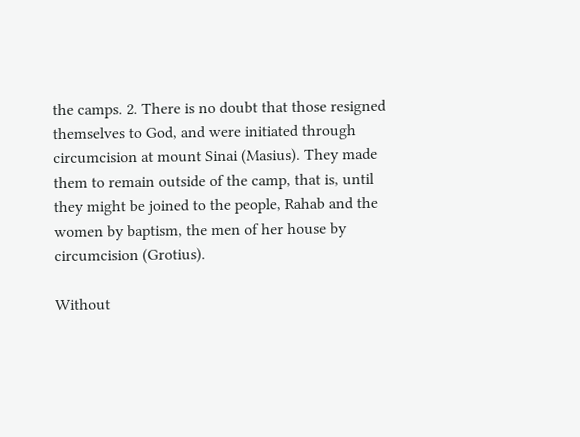the camps. 2. There is no doubt that those resigned themselves to God, and were initiated through circumcision at mount Sinai (Masius). They made them to remain outside of the camp, that is, until they might be joined to the people, Rahab and the women by baptism, the men of her house by circumcision (Grotius).

Without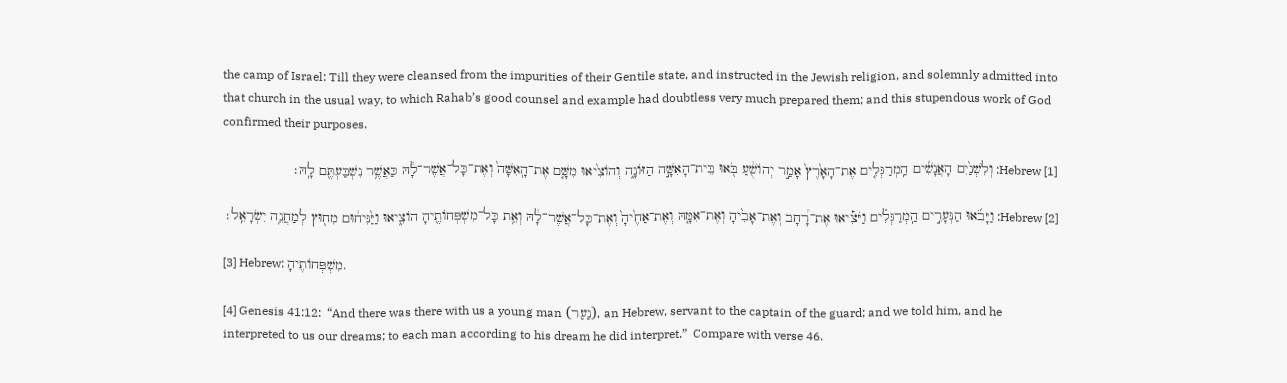the camp of Israel: Till they were cleansed from the impurities of their Gentile state, and instructed in the Jewish religion, and solemnly admitted into that church in the usual way, to which Rahab’s good counsel and example had doubtless very much prepared them; and this stupendous work of God confirmed their purposes.

[1] Hebrew: וְלִשְׁנַ֙יִם הָאֲנָשִׁ֜ים הַֽמְרַגְּלִ֤ים אֶת־הָאָ֙רֶץ֙ אָמַ֣ר יְהוֹשֻׁ֔עַ בֹּ֖אוּ בֵּית־הָאִשָּׁ֣ה הַזּוֹנָ֑ה וְהוֹצִ֙יאוּ מִשָּׁ֤ם אֶת־הָֽאִשָּׁה֙ וְאֶת־כָּל־אֲשֶׁר־לָ֔הּ כַּאֲשֶׁ֥ר נִשְׁבַּעְתֶּ֖ם לָֽהּ׃

[2] Hebrew: וַיָּבֹ֜אוּ הַנְּעָרִ֣ים הַֽמְרַגְּלִ֗ים וַיֹּצִ֡יאוּ אֶת־רָ֠חָב וְאֶת־אָבִ֙יהָ וְאֶת־אִמָּ֤הּ וְאֶת־אַחֶ֙יהָ֙ וְאֶת־כָּל־אֲשֶׁר־לָ֔הּ וְאֵ֥ת כָּל־מִשְׁפְּחוֹתֶ֖יהָ הוֹצִ֑יאוּ וַיַּ֙נִּיח֔וּם מִח֖וּץ לְמַחֲנֵ֥ה יִשְׂרָאֵֽל׃

[3] Hebrew: מִשְׁפְּחוֹתֶיהָ.

[4] Genesis 41:12:  “And there was there with us a young man (נַעַר), an Hebrew, servant to the captain of the guard; and we told him, and he interpreted to us our dreams; to each man according to his dream he did interpret.”  Compare with verse 46.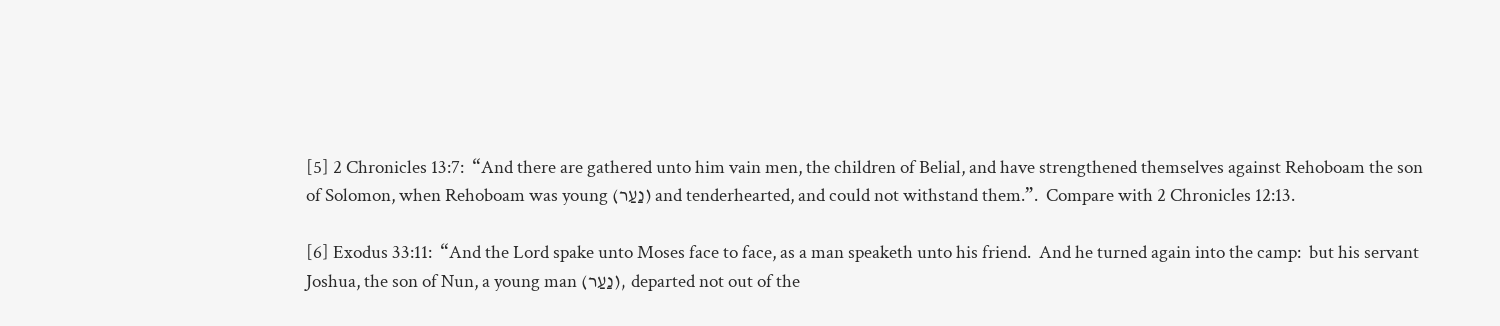[5] 2 Chronicles 13:7:  “And there are gathered unto him vain men, the children of Belial, and have strengthened themselves against Rehoboam the son of Solomon, when Rehoboam was young (נַעַר) and tenderhearted, and could not withstand them.”.  Compare with 2 Chronicles 12:13.

[6] Exodus 33:11:  “And the Lord spake unto Moses face to face, as a man speaketh unto his friend.  And he turned again into the camp:  but his servant Joshua, the son of Nun, a young man (נַעַר), departed not out of the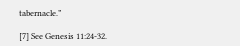tabernacle.”

[7] See Genesis 11:24-32.